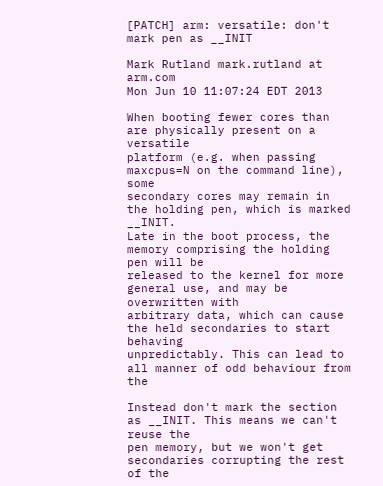[PATCH] arm: versatile: don't mark pen as __INIT

Mark Rutland mark.rutland at arm.com
Mon Jun 10 11:07:24 EDT 2013

When booting fewer cores than are physically present on a versatile
platform (e.g. when passing maxcpus=N on the command line), some
secondary cores may remain in the holding pen, which is marked __INIT.
Late in the boot process, the memory comprising the holding pen will be
released to the kernel for more general use, and may be overwritten with
arbitrary data, which can cause the held secondaries to start behaving
unpredictably. This can lead to all manner of odd behaviour from the

Instead don't mark the section as __INIT. This means we can't reuse the
pen memory, but we won't get secondaries corrupting the rest of the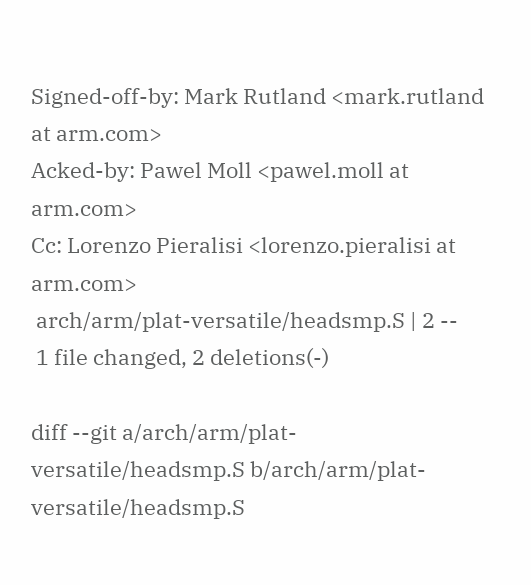Signed-off-by: Mark Rutland <mark.rutland at arm.com>
Acked-by: Pawel Moll <pawel.moll at arm.com>
Cc: Lorenzo Pieralisi <lorenzo.pieralisi at arm.com>
 arch/arm/plat-versatile/headsmp.S | 2 --
 1 file changed, 2 deletions(-)

diff --git a/arch/arm/plat-versatile/headsmp.S b/arch/arm/plat-versatile/headsmp.S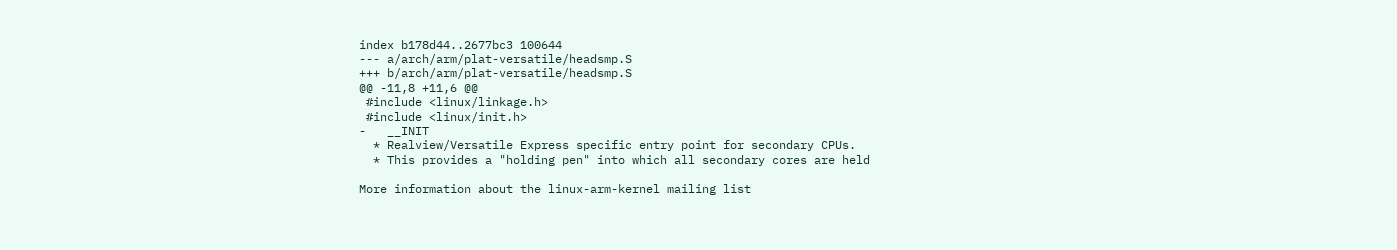index b178d44..2677bc3 100644
--- a/arch/arm/plat-versatile/headsmp.S
+++ b/arch/arm/plat-versatile/headsmp.S
@@ -11,8 +11,6 @@
 #include <linux/linkage.h>
 #include <linux/init.h>
-   __INIT
  * Realview/Versatile Express specific entry point for secondary CPUs.
  * This provides a "holding pen" into which all secondary cores are held

More information about the linux-arm-kernel mailing list